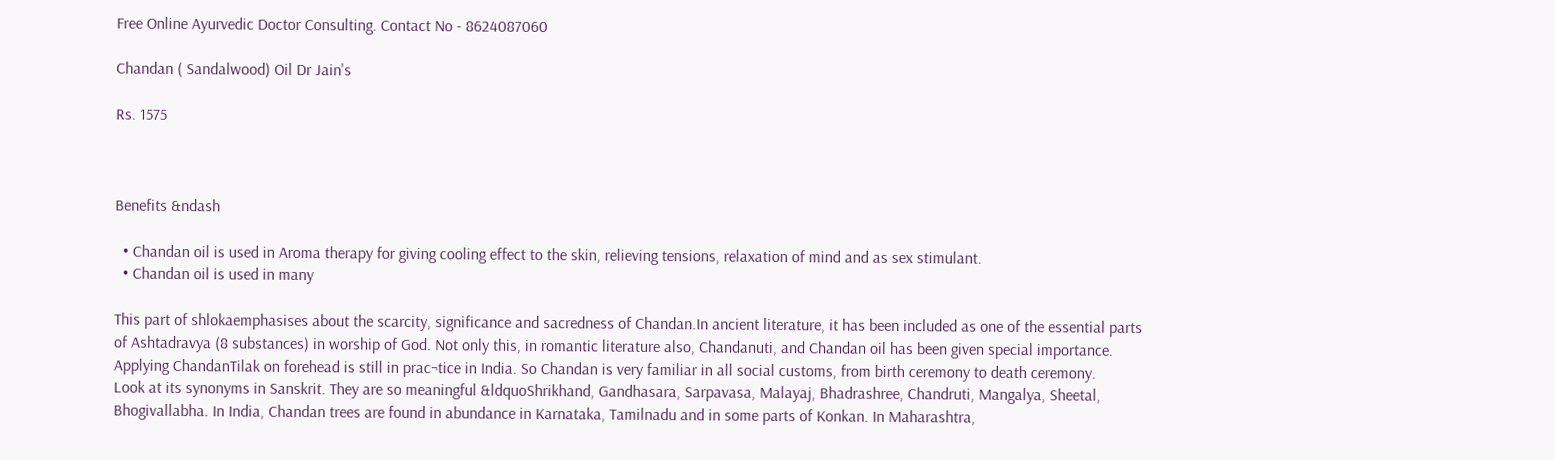Free Online Ayurvedic Doctor Consulting. Contact No - 8624087060

Chandan ( Sandalwood) Oil Dr Jain's

Rs. 1575



Benefits &ndash

  • Chandan oil is used in Aroma therapy for giving cooling effect to the skin, relieving tensions, relaxation of mind and as sex stimulant.
  • Chandan oil is used in many

This part of shlokaemphasises about the scarcity, significance and sacredness of Chandan.In ancient literature, it has been included as one of the essential parts of Ashtadravya (8 substances) in worship of God. Not only this, in romantic literature also, Chandanuti, and Chandan oil has been given special importance. Applying ChandanTilak on forehead is still in prac¬tice in India. So Chandan is very familiar in all social customs, from birth ceremony to death ceremony.
Look at its synonyms in Sanskrit. They are so meaningful &ldquoShrikhand, Gandhasara, Sarpavasa, Malayaj, Bhadrashree, Chandruti, Mangalya, Sheetal, Bhogivallabha. In India, Chandan trees are found in abundance in Karnataka, Tamilnadu and in some parts of Konkan. In Maharashtra,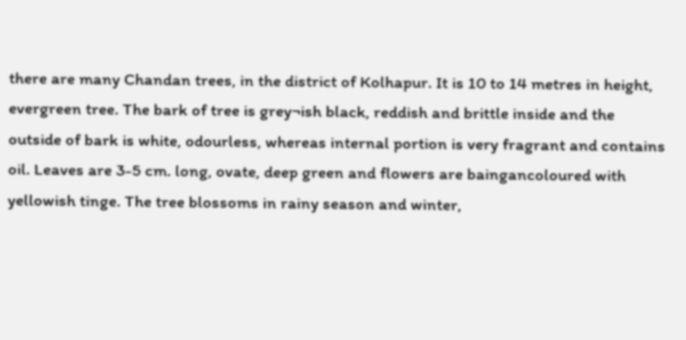there are many Chandan trees, in the district of Kolhapur. It is 10 to 14 metres in height, evergreen tree. The bark of tree is grey¬ish black, reddish and brittle inside and the outside of bark is white, odourless, whereas internal portion is very fragrant and contains oil. Leaves are 3-5 cm. long, ovate, deep green and flowers are baingancoloured with yellowish tinge. The tree blossoms in rainy season and winter,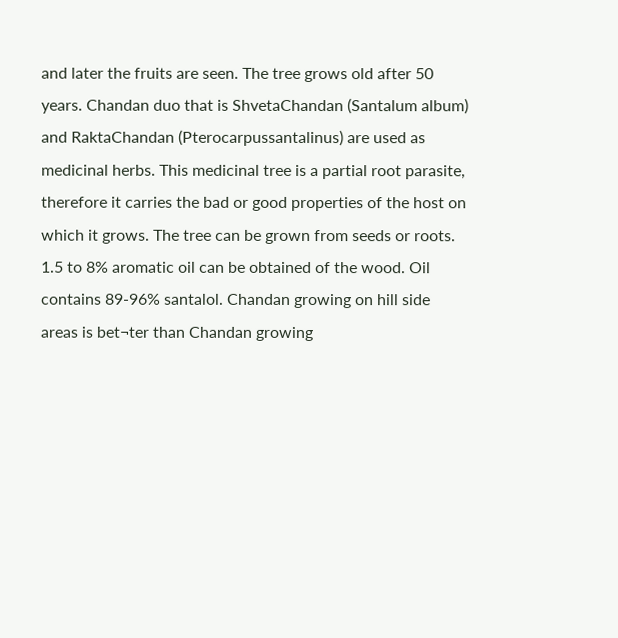and later the fruits are seen. The tree grows old after 50 years. Chandan duo that is ShvetaChandan (Santalum album) and RaktaChandan (Pterocarpussantalinus) are used as medicinal herbs. This medicinal tree is a partial root parasite, therefore it carries the bad or good properties of the host on which it grows. The tree can be grown from seeds or roots. 1.5 to 8% aromatic oil can be obtained of the wood. Oil contains 89-96% santalol. Chandan growing on hill side areas is bet¬ter than Chandan growing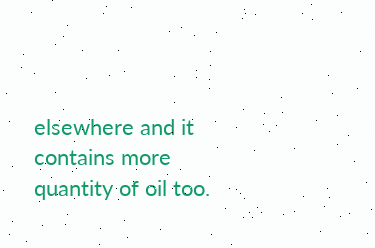elsewhere and it contains more quantity of oil too.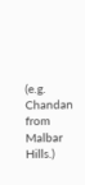(e.g. Chandan from Malbar Hills.)